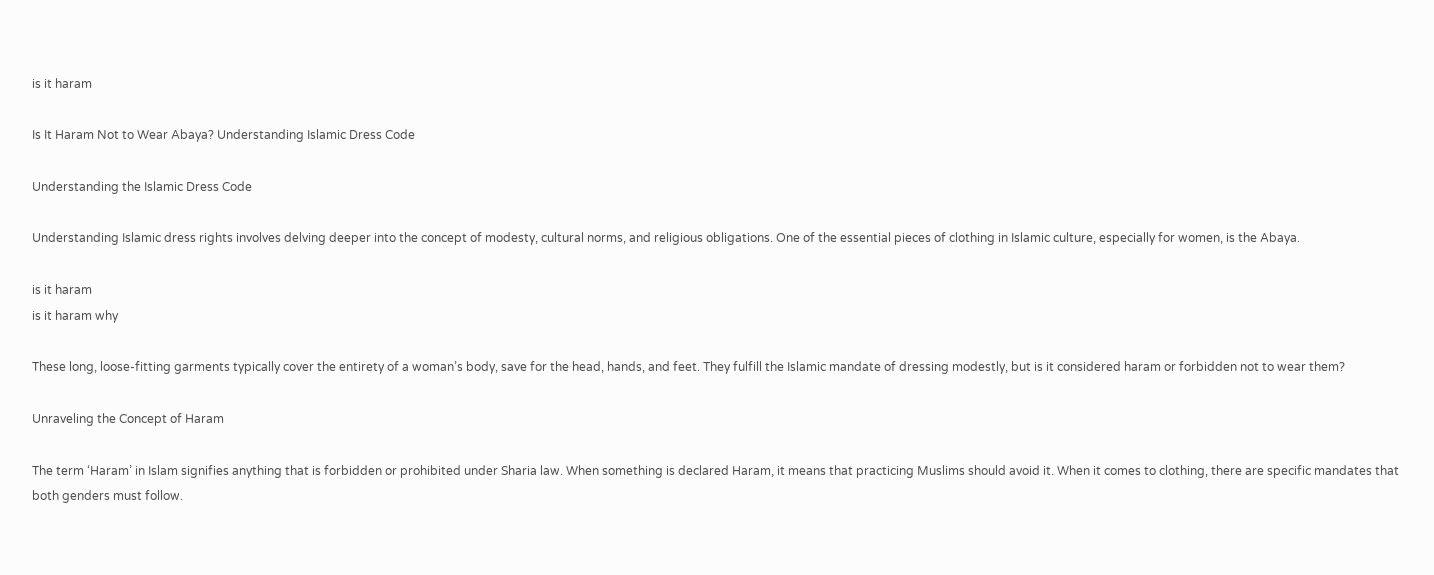is it haram

Is It Haram Not to Wear Abaya? Understanding Islamic Dress Code

Understanding the Islamic Dress Code

Understanding Islamic dress rights involves delving deeper into the concept of modesty, cultural norms, and religious obligations. One of the essential pieces of clothing in Islamic culture, especially for women, is the Abaya.

is it haram
is it haram why

These long, loose-fitting garments typically cover the entirety of a woman’s body, save for the head, hands, and feet. They fulfill the Islamic mandate of dressing modestly, but is it considered haram or forbidden not to wear them?

Unraveling the Concept of Haram

The term ‘Haram’ in Islam signifies anything that is forbidden or prohibited under Sharia law. When something is declared Haram, it means that practicing Muslims should avoid it. When it comes to clothing, there are specific mandates that both genders must follow.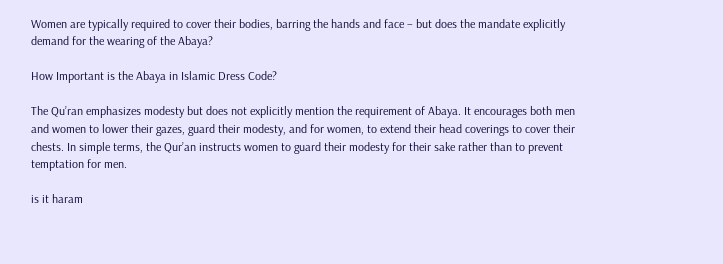Women are typically required to cover their bodies, barring the hands and face – but does the mandate explicitly demand for the wearing of the Abaya?

How Important is the Abaya in Islamic Dress Code?

The Qu’ran emphasizes modesty but does not explicitly mention the requirement of Abaya. It encourages both men and women to lower their gazes, guard their modesty, and for women, to extend their head coverings to cover their chests. In simple terms, the Qur’an instructs women to guard their modesty for their sake rather than to prevent temptation for men.

is it haram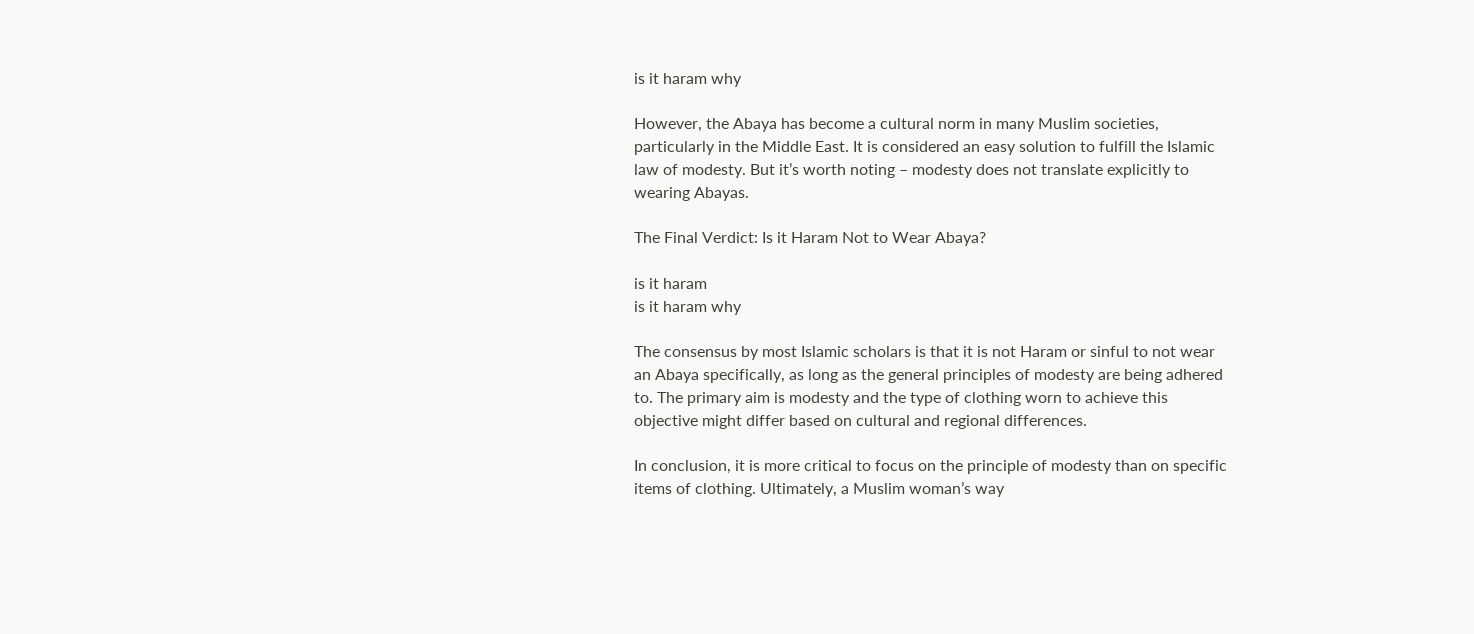is it haram why

However, the Abaya has become a cultural norm in many Muslim societies, particularly in the Middle East. It is considered an easy solution to fulfill the Islamic law of modesty. But it’s worth noting – modesty does not translate explicitly to wearing Abayas.

The Final Verdict: Is it Haram Not to Wear Abaya?

is it haram
is it haram why

The consensus by most Islamic scholars is that it is not Haram or sinful to not wear an Abaya specifically, as long as the general principles of modesty are being adhered to. The primary aim is modesty and the type of clothing worn to achieve this objective might differ based on cultural and regional differences.

In conclusion, it is more critical to focus on the principle of modesty than on specific items of clothing. Ultimately, a Muslim woman’s way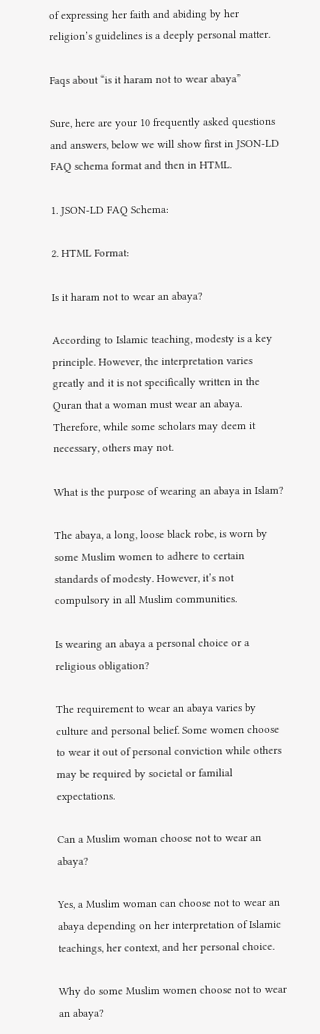of expressing her faith and abiding by her religion’s guidelines is a deeply personal matter.

Faqs about “is it haram not to wear abaya”

Sure, here are your 10 frequently asked questions and answers, below we will show first in JSON-LD FAQ schema format and then in HTML.

1. JSON-LD FAQ Schema:

2. HTML Format:

Is it haram not to wear an abaya?

According to Islamic teaching, modesty is a key principle. However, the interpretation varies greatly and it is not specifically written in the Quran that a woman must wear an abaya. Therefore, while some scholars may deem it necessary, others may not.

What is the purpose of wearing an abaya in Islam?

The abaya, a long, loose black robe, is worn by some Muslim women to adhere to certain standards of modesty. However, it’s not compulsory in all Muslim communities.

Is wearing an abaya a personal choice or a religious obligation?

The requirement to wear an abaya varies by culture and personal belief. Some women choose to wear it out of personal conviction while others may be required by societal or familial expectations.

Can a Muslim woman choose not to wear an abaya?

Yes, a Muslim woman can choose not to wear an abaya depending on her interpretation of Islamic teachings, her context, and her personal choice.

Why do some Muslim women choose not to wear an abaya?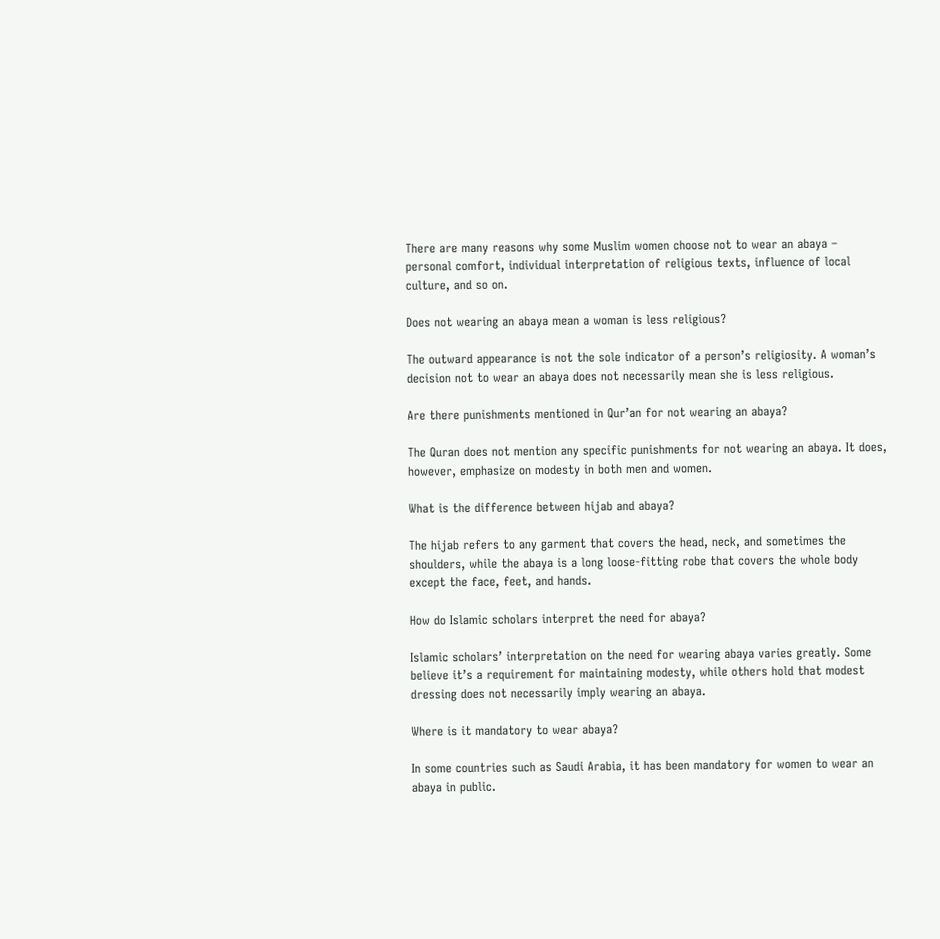There are many reasons why some Muslim women choose not to wear an abaya – personal comfort, individual interpretation of religious texts, influence of local culture, and so on.

Does not wearing an abaya mean a woman is less religious?

The outward appearance is not the sole indicator of a person’s religiosity. A woman’s decision not to wear an abaya does not necessarily mean she is less religious.

Are there punishments mentioned in Qur’an for not wearing an abaya?

The Quran does not mention any specific punishments for not wearing an abaya. It does, however, emphasize on modesty in both men and women.

What is the difference between hijab and abaya?

The hijab refers to any garment that covers the head, neck, and sometimes the shoulders, while the abaya is a long loose-fitting robe that covers the whole body except the face, feet, and hands.

How do Islamic scholars interpret the need for abaya?

Islamic scholars’ interpretation on the need for wearing abaya varies greatly. Some believe it’s a requirement for maintaining modesty, while others hold that modest dressing does not necessarily imply wearing an abaya.

Where is it mandatory to wear abaya?

In some countries such as Saudi Arabia, it has been mandatory for women to wear an abaya in public.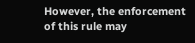However, the enforcement of this rule may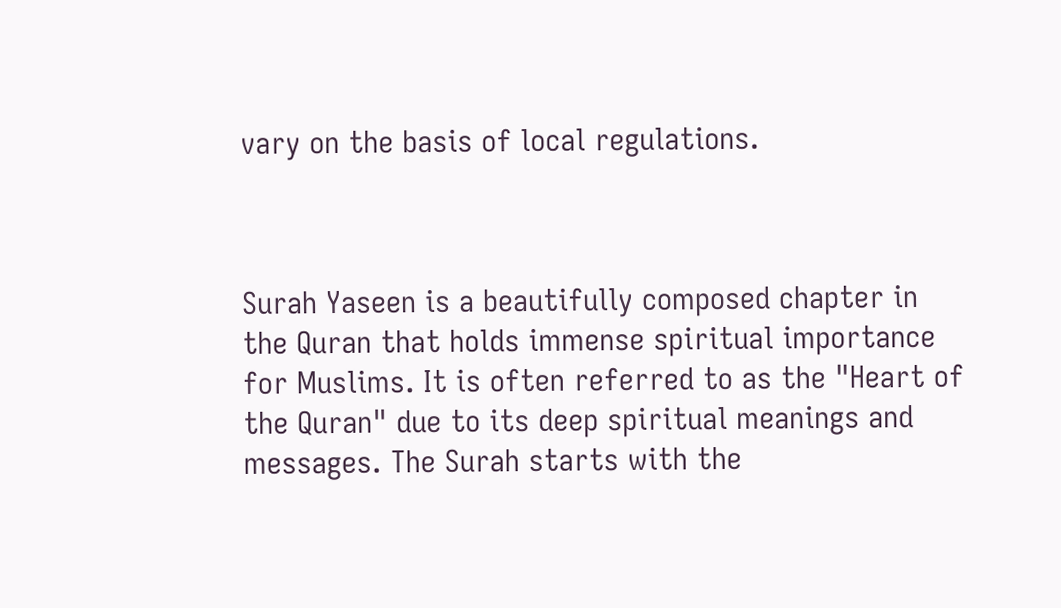vary on the basis of local regulations.



Surah Yaseen is a beautifully composed chapter in the Quran that holds immense spiritual importance for Muslims. It is often referred to as the "Heart of the Quran" due to its deep spiritual meanings and messages. The Surah starts with the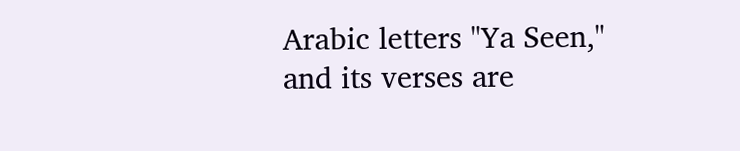Arabic letters "Ya Seen," and its verses are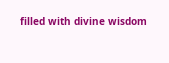filled with divine wisdom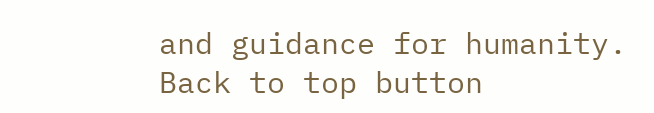and guidance for humanity.
Back to top button